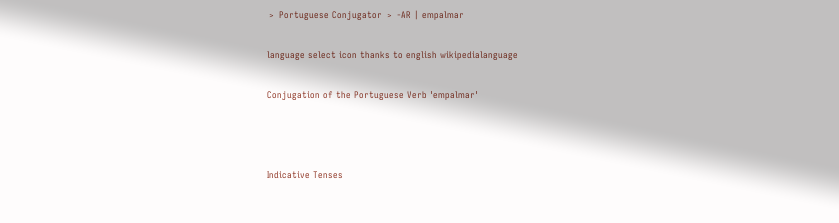﹥ Portuguese Conjugator ﹥ -AR | empalmar

language select icon thanks to english wikipedialanguage

Conjugation of the Portuguese Verb 'empalmar'



Indicative Tenses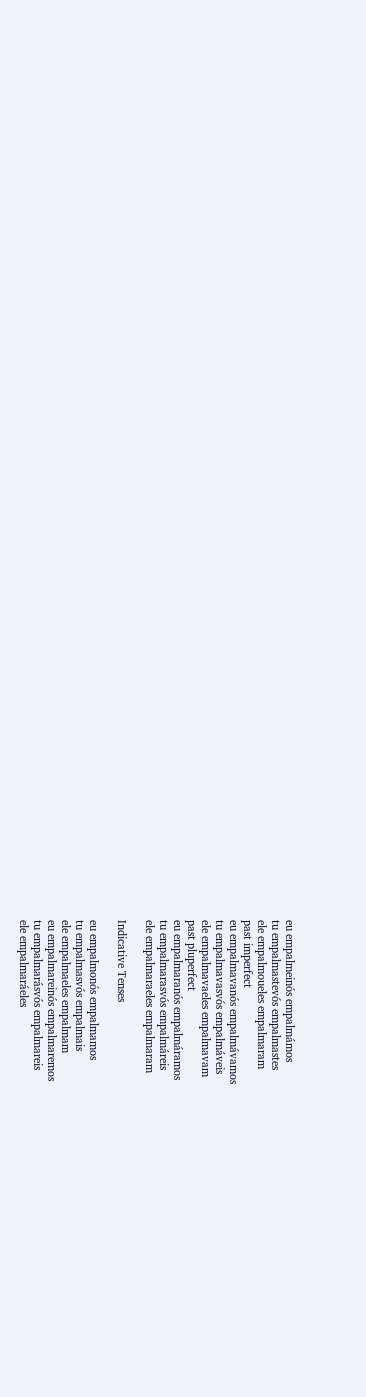eu empalmeinós empalmámos
tu empalmastevós empalmastes
ele empalmoueles empalmaram
past imperfect
eu empalmavanós empalmávamos
tu empalmavasvós empalmáveis
ele empalmavaeles empalmavam
past pluperfect
eu empalmaranós empalmáramos
tu empalmarasvós empalmáreis
ele empalmaraeles empalmaram

Indicative Tenses

eu empalmonós empalmamos
tu empalmasvós empalmais
ele empalmaeles empalmam
eu empalmareinós empalmaremos
tu empalmarásvós empalmareis
ele empalmaráeles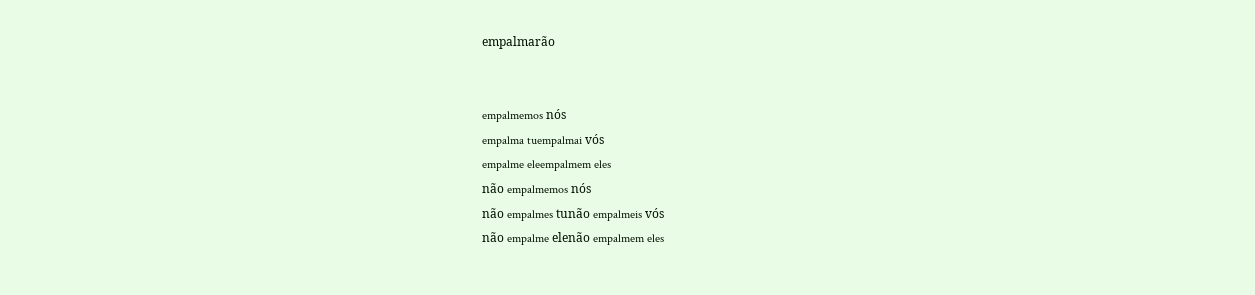empalmarão


empalmemos nós
empalma tuempalmai vós
empalme eleempalmem eles
não empalmemos nós
não empalmes tunão empalmeis vós
não empalme elenão empalmem eles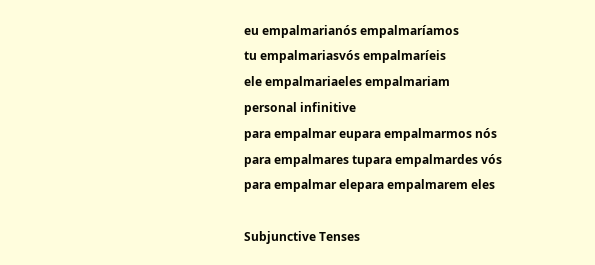eu empalmarianós empalmaríamos
tu empalmariasvós empalmaríeis
ele empalmariaeles empalmariam
personal infinitive
para empalmar eupara empalmarmos nós
para empalmares tupara empalmardes vós
para empalmar elepara empalmarem eles

Subjunctive Tenses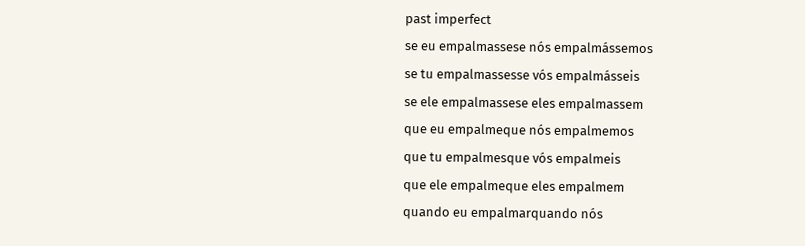past imperfect
se eu empalmassese nós empalmássemos
se tu empalmassesse vós empalmásseis
se ele empalmassese eles empalmassem
que eu empalmeque nós empalmemos
que tu empalmesque vós empalmeis
que ele empalmeque eles empalmem
quando eu empalmarquando nós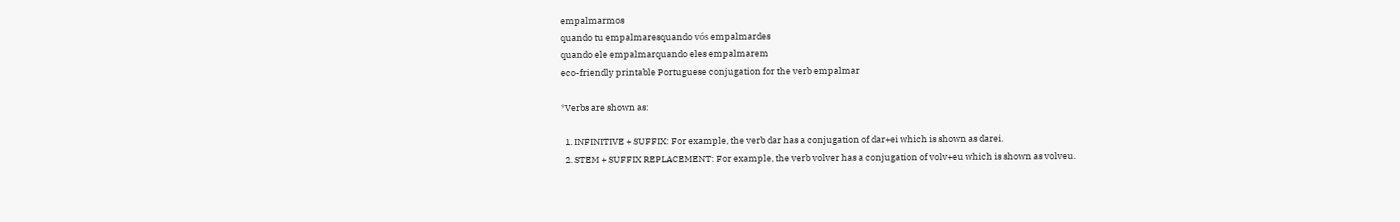empalmarmos
quando tu empalmaresquando vós empalmardes
quando ele empalmarquando eles empalmarem
eco-friendly printable Portuguese conjugation for the verb empalmar

*Verbs are shown as:

  1. INFINITIVE + SUFFIX: For example, the verb dar has a conjugation of dar+ei which is shown as darei.
  2. STEM + SUFFIX REPLACEMENT: For example, the verb volver has a conjugation of volv+eu which is shown as volveu.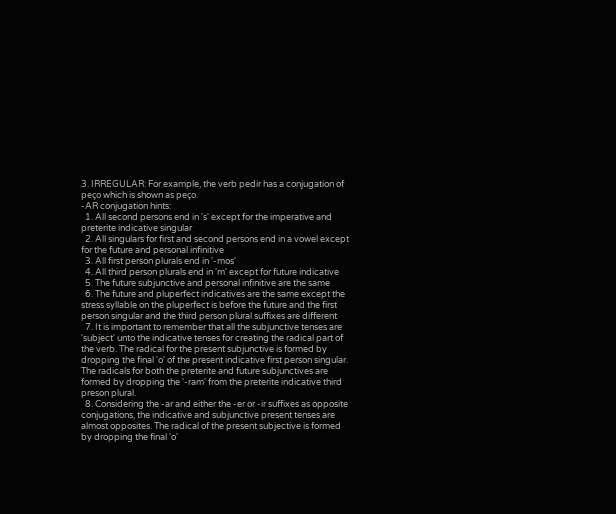3. IRREGULAR: For example, the verb pedir has a conjugation of peço which is shown as peço.
-AR conjugation hints:
  1. All second persons end in 's' except for the imperative and preterite indicative singular
  2. All singulars for first and second persons end in a vowel except for the future and personal infinitive
  3. All first person plurals end in '-mos'
  4. All third person plurals end in 'm' except for future indicative
  5. The future subjunctive and personal infinitive are the same
  6. The future and pluperfect indicatives are the same except the stress syllable on the pluperfect is before the future and the first person singular and the third person plural suffixes are different
  7. It is important to remember that all the subjunctive tenses are 'subject' unto the indicative tenses for creating the radical part of the verb. The radical for the present subjunctive is formed by dropping the final 'o' of the present indicative first person singular. The radicals for both the preterite and future subjunctives are formed by dropping the '-ram' from the preterite indicative third preson plural.
  8. Considering the -ar and either the -er or -ir suffixes as opposite conjugations, the indicative and subjunctive present tenses are almost opposites. The radical of the present subjective is formed by dropping the final 'o'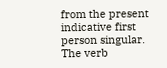from the present indicative first person singular. The verb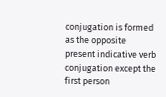conjugation is formed as the opposite present indicative verb conjugation except the first person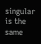singular is the same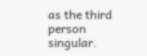as the third person singular.